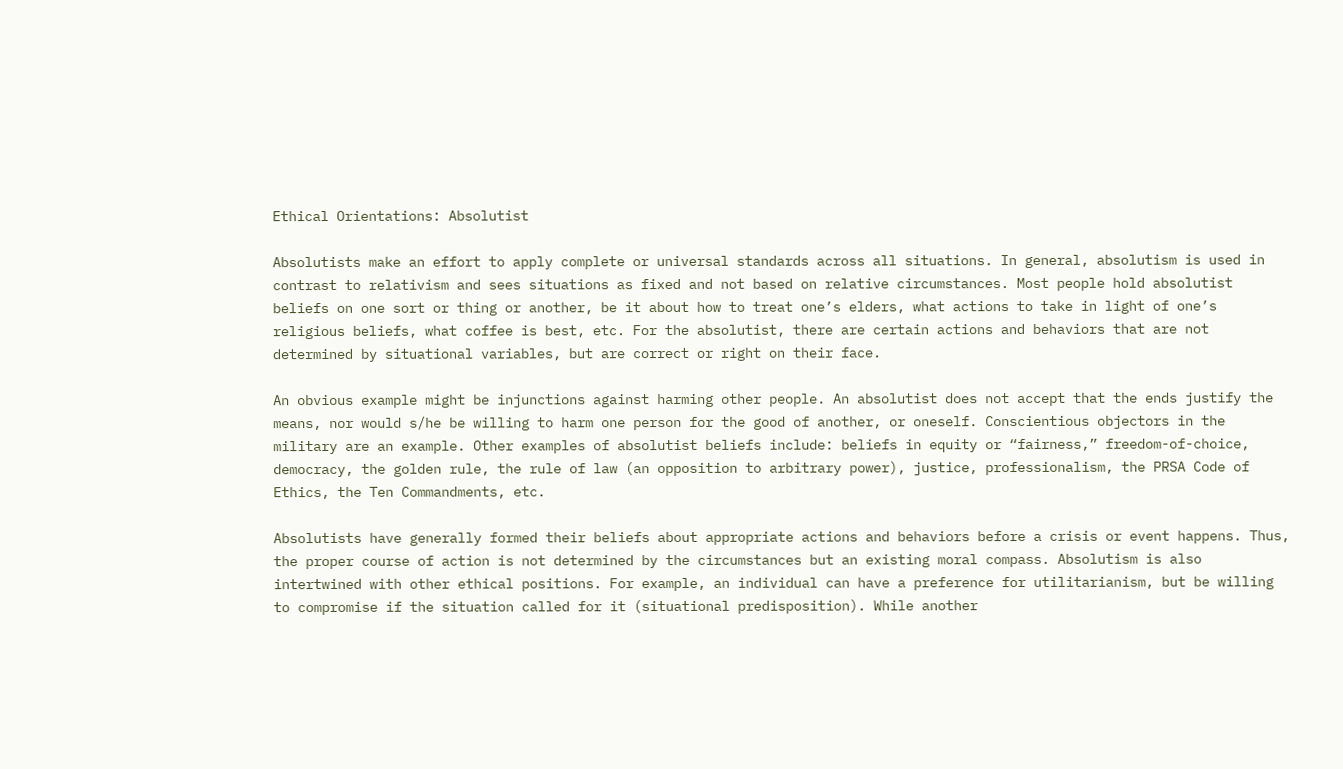Ethical Orientations: Absolutist

Absolutists make an effort to apply complete or universal standards across all situations. In general, absolutism is used in contrast to relativism and sees situations as fixed and not based on relative circumstances. Most people hold absolutist beliefs on one sort or thing or another, be it about how to treat one’s elders, what actions to take in light of one’s religious beliefs, what coffee is best, etc. For the absolutist, there are certain actions and behaviors that are not determined by situational variables, but are correct or right on their face.

An obvious example might be injunctions against harming other people. An absolutist does not accept that the ends justify the means, nor would s/he be willing to harm one person for the good of another, or oneself. Conscientious objectors in the military are an example. Other examples of absolutist beliefs include: beliefs in equity or “fairness,” freedom-of-choice, democracy, the golden rule, the rule of law (an opposition to arbitrary power), justice, professionalism, the PRSA Code of Ethics, the Ten Commandments, etc.

Absolutists have generally formed their beliefs about appropriate actions and behaviors before a crisis or event happens. Thus, the proper course of action is not determined by the circumstances but an existing moral compass. Absolutism is also intertwined with other ethical positions. For example, an individual can have a preference for utilitarianism, but be willing to compromise if the situation called for it (situational predisposition). While another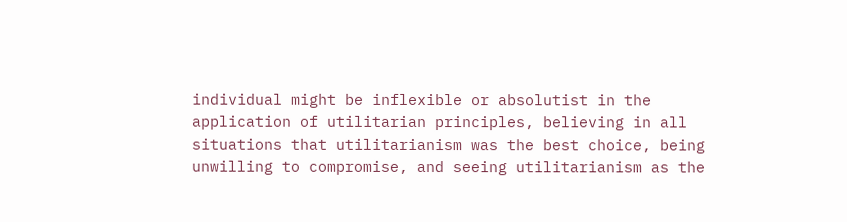individual might be inflexible or absolutist in the application of utilitarian principles, believing in all situations that utilitarianism was the best choice, being unwilling to compromise, and seeing utilitarianism as the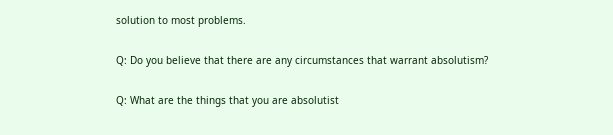solution to most problems.

Q: Do you believe that there are any circumstances that warrant absolutism?

Q: What are the things that you are absolutist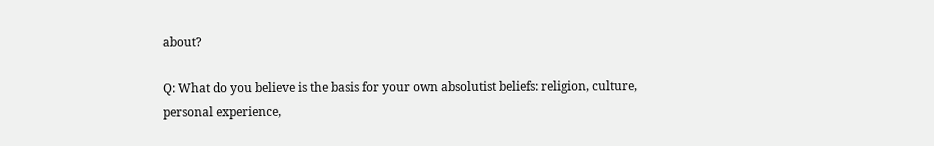about?

Q: What do you believe is the basis for your own absolutist beliefs: religion, culture, personal experience,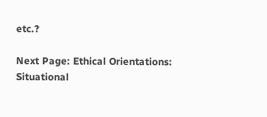etc.?

Next Page: Ethical Orientations: Situational